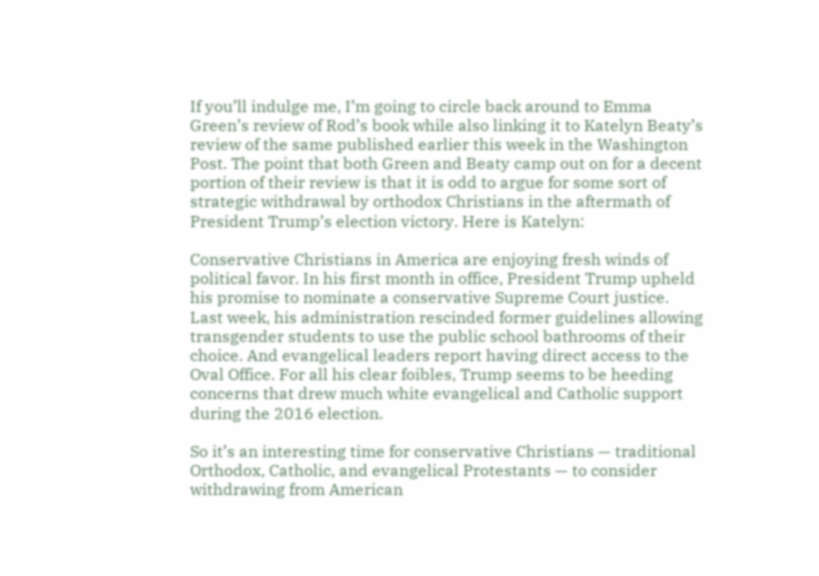If you’ll indulge me, I’m going to circle back around to Emma Green’s review of Rod’s book while also linking it to Katelyn Beaty’s review of the same published earlier this week in the Washington Post. The point that both Green and Beaty camp out on for a decent portion of their review is that it is odd to argue for some sort of strategic withdrawal by orthodox Christians in the aftermath of President Trump’s election victory. Here is Katelyn:

Conservative Christians in America are enjoying fresh winds of political favor. In his first month in office, President Trump upheld his promise to nominate a conservative Supreme Court justice. Last week, his administration rescinded former guidelines allowing transgender students to use the public school bathrooms of their choice. And evangelical leaders report having direct access to the Oval Office. For all his clear foibles, Trump seems to be heeding concerns that drew much white evangelical and Catholic support during the 2016 election.

So it’s an interesting time for conservative Christians — traditional Orthodox, Catholic, and evangelical Protestants — to consider withdrawing from American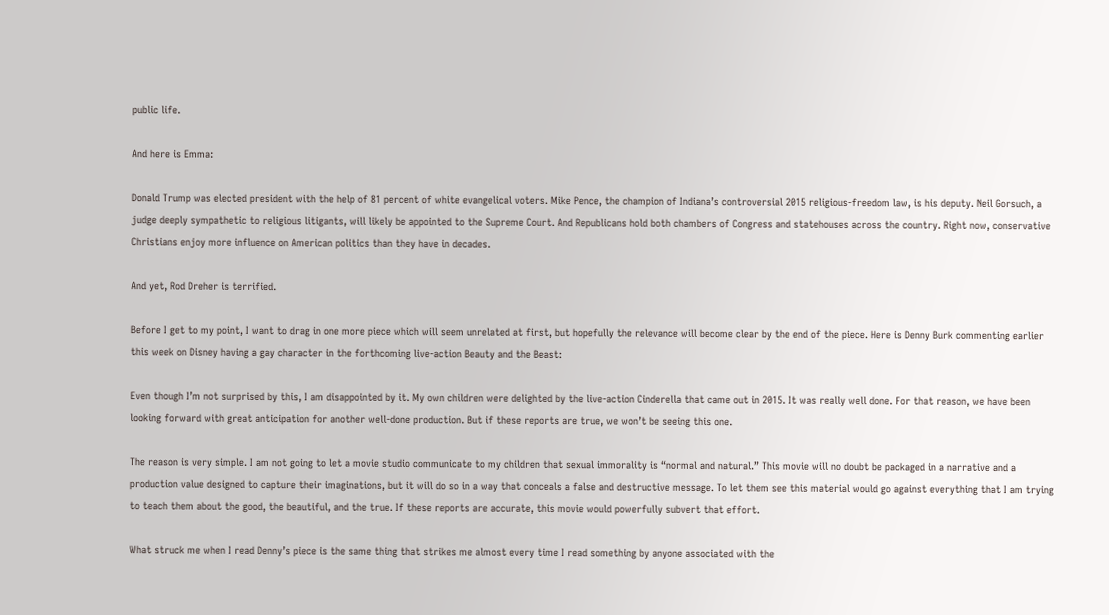public life.

And here is Emma:

Donald Trump was elected president with the help of 81 percent of white evangelical voters. Mike Pence, the champion of Indiana’s controversial 2015 religious-freedom law, is his deputy. Neil Gorsuch, a judge deeply sympathetic to religious litigants, will likely be appointed to the Supreme Court. And Republicans hold both chambers of Congress and statehouses across the country. Right now, conservative Christians enjoy more influence on American politics than they have in decades.

And yet, Rod Dreher is terrified.

Before I get to my point, I want to drag in one more piece which will seem unrelated at first, but hopefully the relevance will become clear by the end of the piece. Here is Denny Burk commenting earlier this week on Disney having a gay character in the forthcoming live-action Beauty and the Beast:

Even though I’m not surprised by this, I am disappointed by it. My own children were delighted by the live-action Cinderella that came out in 2015. It was really well done. For that reason, we have been looking forward with great anticipation for another well-done production. But if these reports are true, we won’t be seeing this one.

The reason is very simple. I am not going to let a movie studio communicate to my children that sexual immorality is “normal and natural.” This movie will no doubt be packaged in a narrative and a production value designed to capture their imaginations, but it will do so in a way that conceals a false and destructive message. To let them see this material would go against everything that I am trying to teach them about the good, the beautiful, and the true. If these reports are accurate, this movie would powerfully subvert that effort.

What struck me when I read Denny’s piece is the same thing that strikes me almost every time I read something by anyone associated with the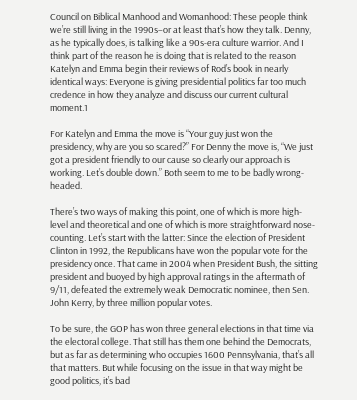Council on Biblical Manhood and Womanhood: These people think we’re still living in the 1990s–or at least that’s how they talk. Denny, as he typically does, is talking like a 90s-era culture warrior. And I think part of the reason he is doing that is related to the reason Katelyn and Emma begin their reviews of Rod’s book in nearly identical ways: Everyone is giving presidential politics far too much credence in how they analyze and discuss our current cultural moment.1

For Katelyn and Emma the move is “Your guy just won the presidency, why are you so scared?” For Denny the move is, “We just got a president friendly to our cause so clearly our approach is working. Let’s double down.” Both seem to me to be badly wrong-headed.

There’s two ways of making this point, one of which is more high-level and theoretical and one of which is more straightforward nose-counting. Let’s start with the latter: Since the election of President Clinton in 1992, the Republicans have won the popular vote for the presidency once. That came in 2004 when President Bush, the sitting president and buoyed by high approval ratings in the aftermath of 9/11, defeated the extremely weak Democratic nominee, then Sen. John Kerry, by three million popular votes.

To be sure, the GOP has won three general elections in that time via the electoral college. That still has them one behind the Democrats, but as far as determining who occupies 1600 Pennsylvania, that’s all that matters. But while focusing on the issue in that way might be good politics, it’s bad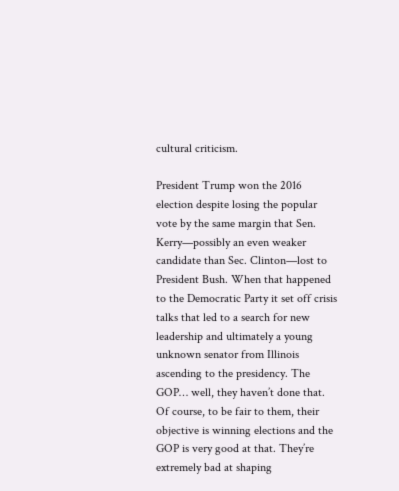cultural criticism.

President Trump won the 2016 election despite losing the popular vote by the same margin that Sen. Kerry—possibly an even weaker candidate than Sec. Clinton—lost to President Bush. When that happened to the Democratic Party it set off crisis talks that led to a search for new leadership and ultimately a young unknown senator from Illinois ascending to the presidency. The GOP… well, they haven’t done that. Of course, to be fair to them, their objective is winning elections and the GOP is very good at that. They’re extremely bad at shaping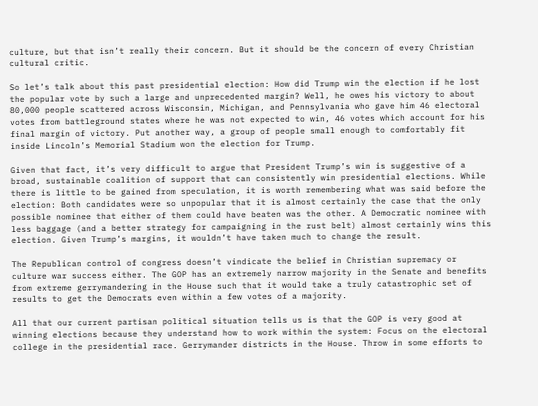culture, but that isn’t really their concern. But it should be the concern of every Christian cultural critic.

So let’s talk about this past presidential election: How did Trump win the election if he lost the popular vote by such a large and unprecedented margin? Well, he owes his victory to about 80,000 people scattered across Wisconsin, Michigan, and Pennsylvania who gave him 46 electoral votes from battleground states where he was not expected to win, 46 votes which account for his final margin of victory. Put another way, a group of people small enough to comfortably fit inside Lincoln’s Memorial Stadium won the election for Trump.

Given that fact, it’s very difficult to argue that President Trump’s win is suggestive of a broad, sustainable coalition of support that can consistently win presidential elections. While there is little to be gained from speculation, it is worth remembering what was said before the election: Both candidates were so unpopular that it is almost certainly the case that the only possible nominee that either of them could have beaten was the other. A Democratic nominee with less baggage (and a better strategy for campaigning in the rust belt) almost certainly wins this election. Given Trump’s margins, it wouldn’t have taken much to change the result.

The Republican control of congress doesn’t vindicate the belief in Christian supremacy or culture war success either. The GOP has an extremely narrow majority in the Senate and benefits from extreme gerrymandering in the House such that it would take a truly catastrophic set of results to get the Democrats even within a few votes of a majority.

All that our current partisan political situation tells us is that the GOP is very good at winning elections because they understand how to work within the system: Focus on the electoral college in the presidential race. Gerrymander districts in the House. Throw in some efforts to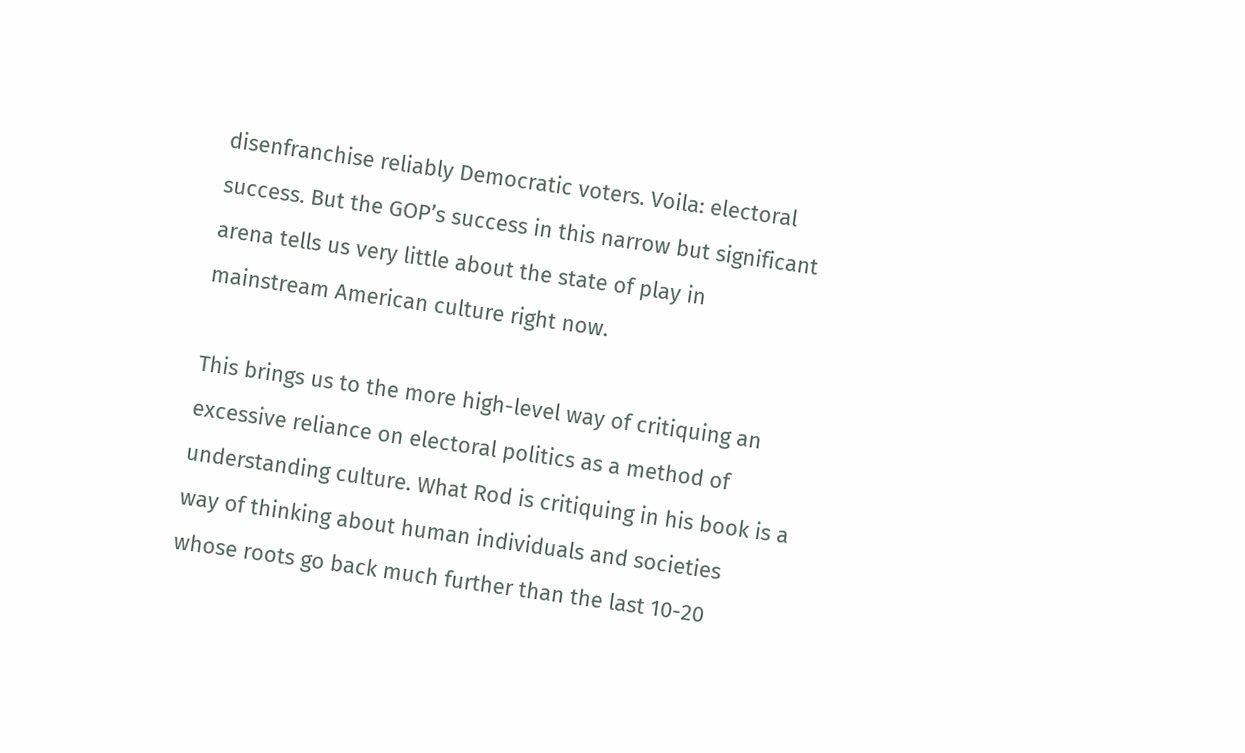disenfranchise reliably Democratic voters. Voila: electoral success. But the GOP’s success in this narrow but significant arena tells us very little about the state of play in mainstream American culture right now.

This brings us to the more high-level way of critiquing an excessive reliance on electoral politics as a method of understanding culture. What Rod is critiquing in his book is a way of thinking about human individuals and societies whose roots go back much further than the last 10-20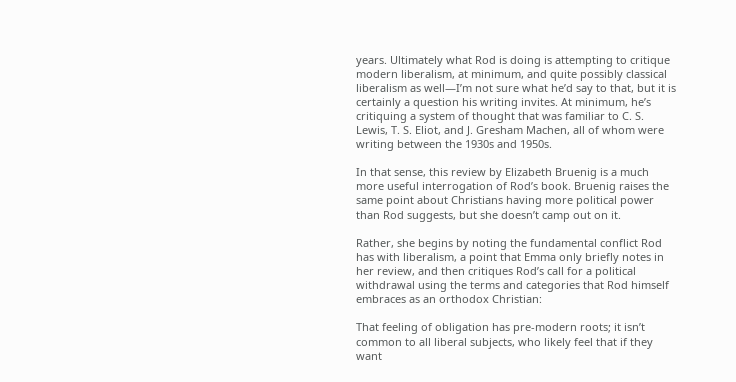years. Ultimately what Rod is doing is attempting to critique modern liberalism, at minimum, and quite possibly classical liberalism as well—I’m not sure what he’d say to that, but it is certainly a question his writing invites. At minimum, he’s critiquing a system of thought that was familiar to C. S. Lewis, T. S. Eliot, and J. Gresham Machen, all of whom were writing between the 1930s and 1950s.

In that sense, this review by Elizabeth Bruenig is a much more useful interrogation of Rod’s book. Bruenig raises the same point about Christians having more political power than Rod suggests, but she doesn’t camp out on it.

Rather, she begins by noting the fundamental conflict Rod has with liberalism, a point that Emma only briefly notes in her review, and then critiques Rod’s call for a political withdrawal using the terms and categories that Rod himself embraces as an orthodox Christian:

That feeling of obligation has pre-modern roots; it isn’t common to all liberal subjects, who likely feel that if they want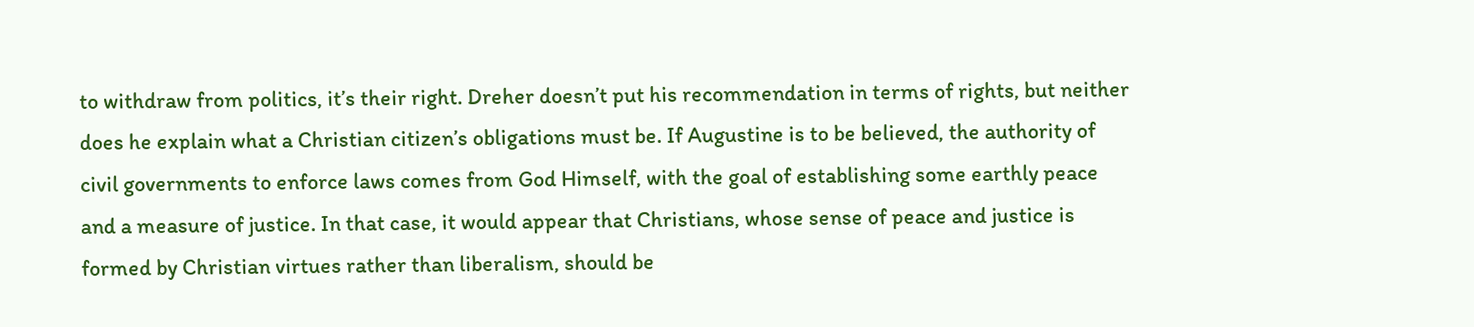to withdraw from politics, it’s their right. Dreher doesn’t put his recommendation in terms of rights, but neither does he explain what a Christian citizen’s obligations must be. If Augustine is to be believed, the authority of civil governments to enforce laws comes from God Himself, with the goal of establishing some earthly peace and a measure of justice. In that case, it would appear that Christians, whose sense of peace and justice is formed by Christian virtues rather than liberalism, should be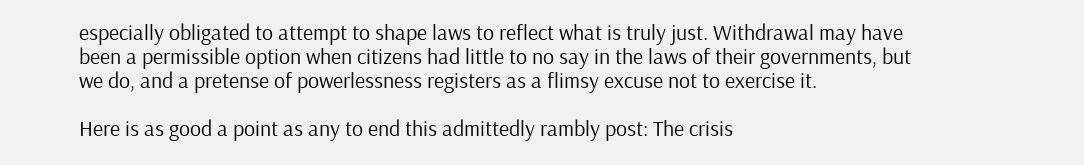especially obligated to attempt to shape laws to reflect what is truly just. Withdrawal may have been a permissible option when citizens had little to no say in the laws of their governments, but we do, and a pretense of powerlessness registers as a flimsy excuse not to exercise it.

Here is as good a point as any to end this admittedly rambly post: The crisis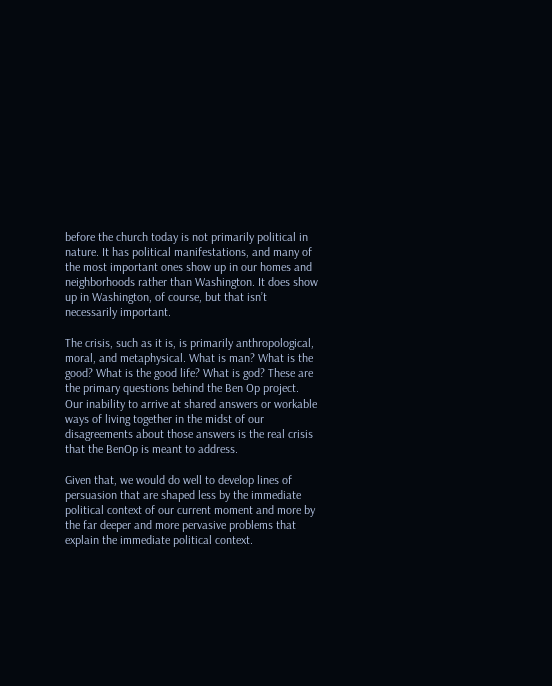before the church today is not primarily political in nature. It has political manifestations, and many of the most important ones show up in our homes and neighborhoods rather than Washington. It does show up in Washington, of course, but that isn’t necessarily important.

The crisis, such as it is, is primarily anthropological, moral, and metaphysical. What is man? What is the good? What is the good life? What is god? These are the primary questions behind the Ben Op project. Our inability to arrive at shared answers or workable ways of living together in the midst of our disagreements about those answers is the real crisis that the BenOp is meant to address.

Given that, we would do well to develop lines of persuasion that are shaped less by the immediate political context of our current moment and more by the far deeper and more pervasive problems that explain the immediate political context.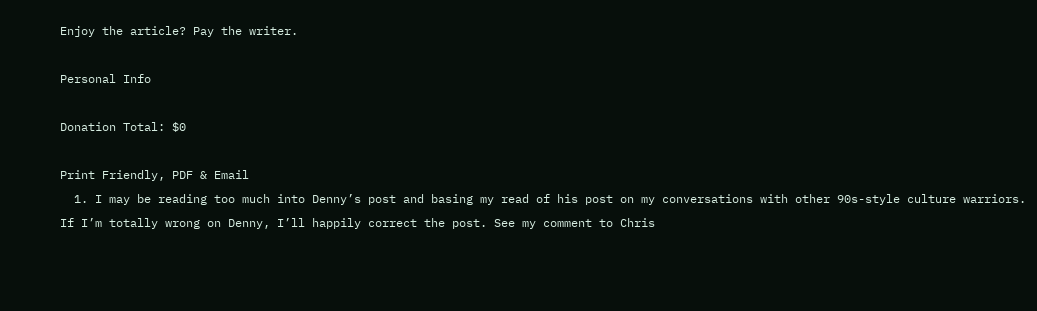Enjoy the article? Pay the writer.

Personal Info

Donation Total: $0

Print Friendly, PDF & Email
  1. I may be reading too much into Denny’s post and basing my read of his post on my conversations with other 90s-style culture warriors. If I’m totally wrong on Denny, I’ll happily correct the post. See my comment to Chris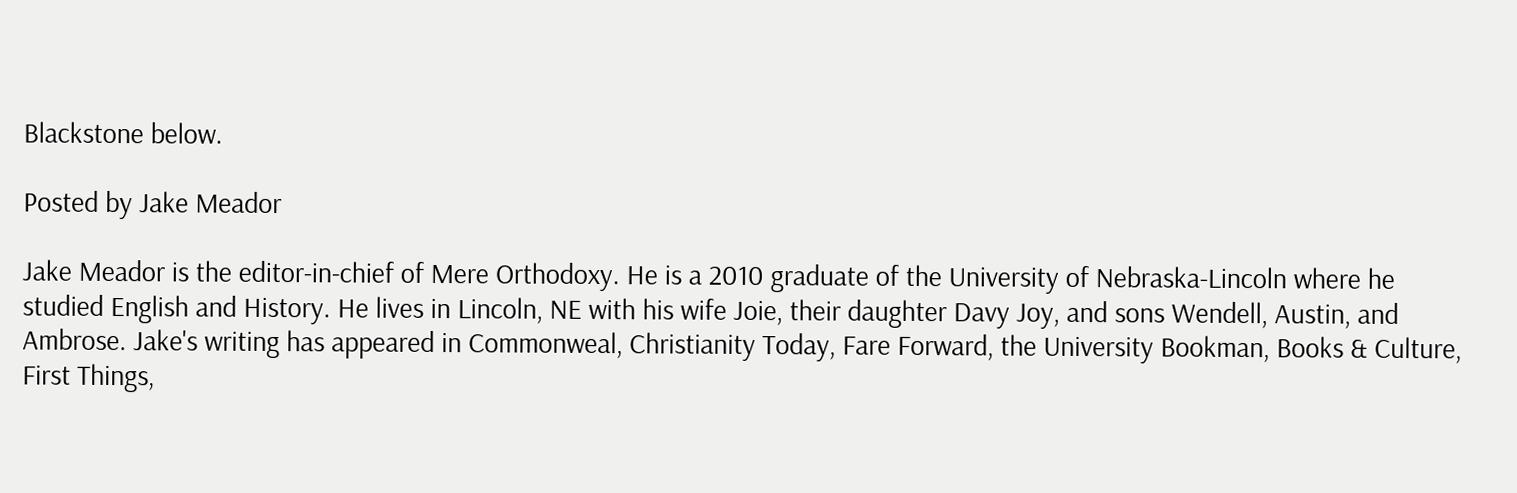Blackstone below.

Posted by Jake Meador

Jake Meador is the editor-in-chief of Mere Orthodoxy. He is a 2010 graduate of the University of Nebraska-Lincoln where he studied English and History. He lives in Lincoln, NE with his wife Joie, their daughter Davy Joy, and sons Wendell, Austin, and Ambrose. Jake's writing has appeared in Commonweal, Christianity Today, Fare Forward, the University Bookman, Books & Culture, First Things,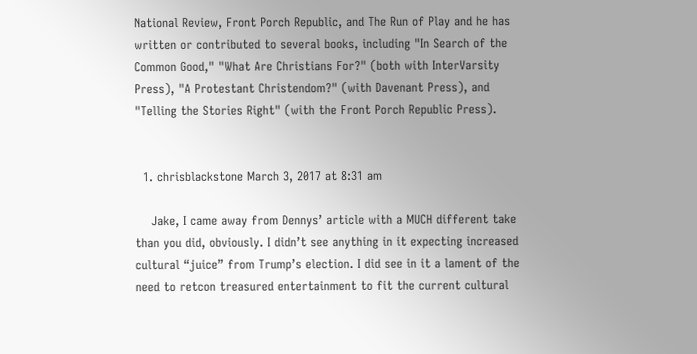National Review, Front Porch Republic, and The Run of Play and he has written or contributed to several books, including "In Search of the Common Good," "What Are Christians For?" (both with InterVarsity Press), "A Protestant Christendom?" (with Davenant Press), and "Telling the Stories Right" (with the Front Porch Republic Press).


  1. chrisblackstone March 3, 2017 at 8:31 am

    Jake, I came away from Dennys’ article with a MUCH different take than you did, obviously. I didn’t see anything in it expecting increased cultural “juice” from Trump’s election. I did see in it a lament of the need to retcon treasured entertainment to fit the current cultural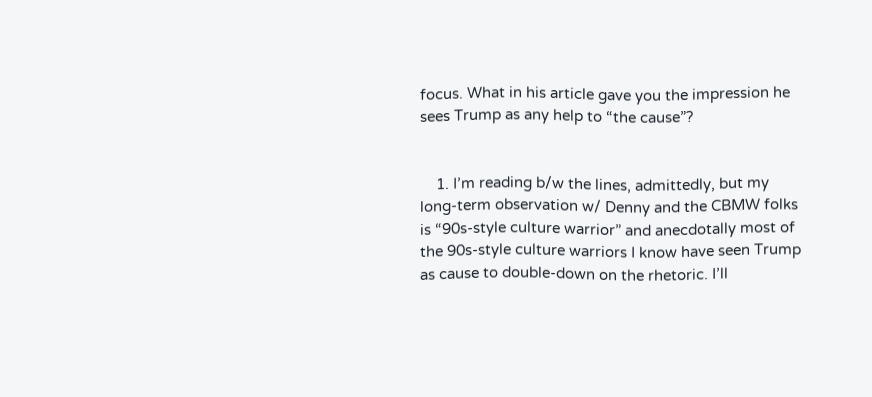focus. What in his article gave you the impression he sees Trump as any help to “the cause”?


    1. I’m reading b/w the lines, admittedly, but my long-term observation w/ Denny and the CBMW folks is “90s-style culture warrior” and anecdotally most of the 90s-style culture warriors I know have seen Trump as cause to double-down on the rhetoric. I’ll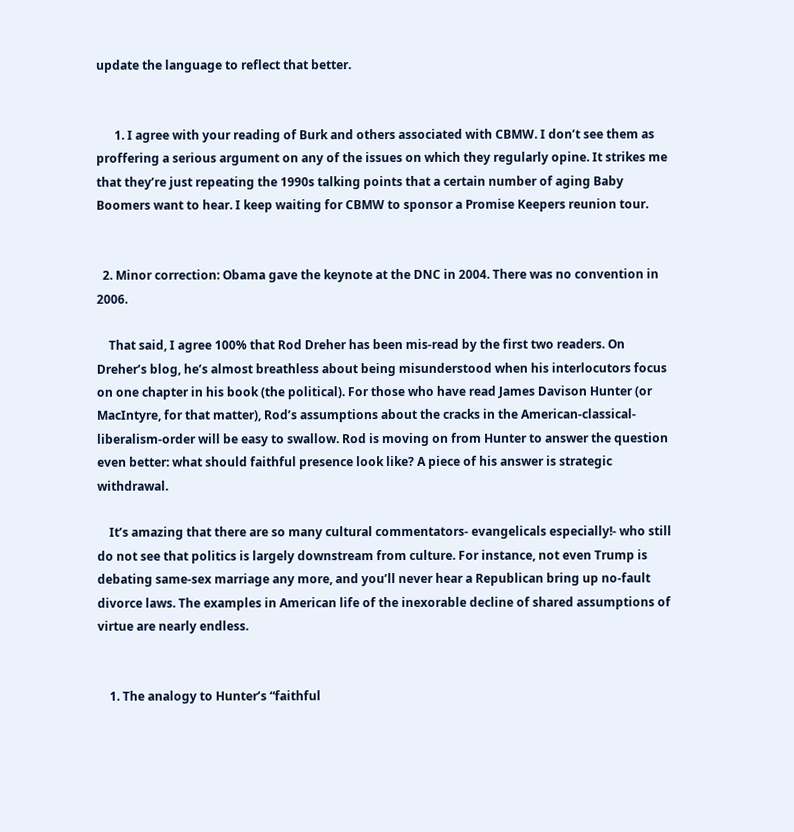update the language to reflect that better.


      1. I agree with your reading of Burk and others associated with CBMW. I don’t see them as proffering a serious argument on any of the issues on which they regularly opine. It strikes me that they’re just repeating the 1990s talking points that a certain number of aging Baby Boomers want to hear. I keep waiting for CBMW to sponsor a Promise Keepers reunion tour.


  2. Minor correction: Obama gave the keynote at the DNC in 2004. There was no convention in 2006.

    That said, I agree 100% that Rod Dreher has been mis-read by the first two readers. On Dreher’s blog, he’s almost breathless about being misunderstood when his interlocutors focus on one chapter in his book (the political). For those who have read James Davison Hunter (or MacIntyre, for that matter), Rod’s assumptions about the cracks in the American-classical-liberalism-order will be easy to swallow. Rod is moving on from Hunter to answer the question even better: what should faithful presence look like? A piece of his answer is strategic withdrawal.

    It’s amazing that there are so many cultural commentators- evangelicals especially!- who still do not see that politics is largely downstream from culture. For instance, not even Trump is debating same-sex marriage any more, and you’ll never hear a Republican bring up no-fault divorce laws. The examples in American life of the inexorable decline of shared assumptions of virtue are nearly endless.


    1. The analogy to Hunter’s “faithful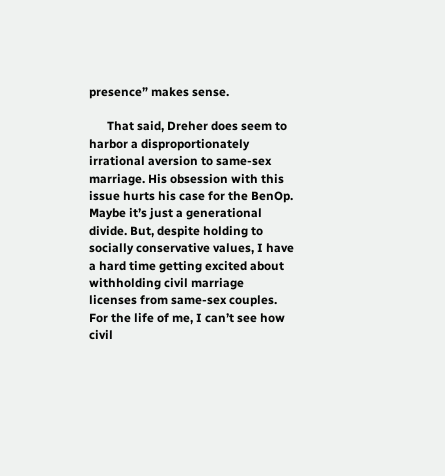presence” makes sense.

      That said, Dreher does seem to harbor a disproportionately irrational aversion to same-sex marriage. His obsession with this issue hurts his case for the BenOp. Maybe it’s just a generational divide. But, despite holding to socially conservative values, I have a hard time getting excited about withholding civil marriage licenses from same-sex couples. For the life of me, I can’t see how civil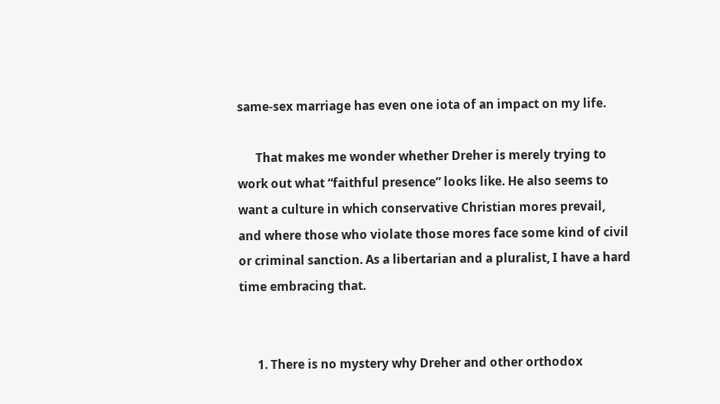same-sex marriage has even one iota of an impact on my life.

      That makes me wonder whether Dreher is merely trying to work out what “faithful presence” looks like. He also seems to want a culture in which conservative Christian mores prevail, and where those who violate those mores face some kind of civil or criminal sanction. As a libertarian and a pluralist, I have a hard time embracing that.


      1. There is no mystery why Dreher and other orthodox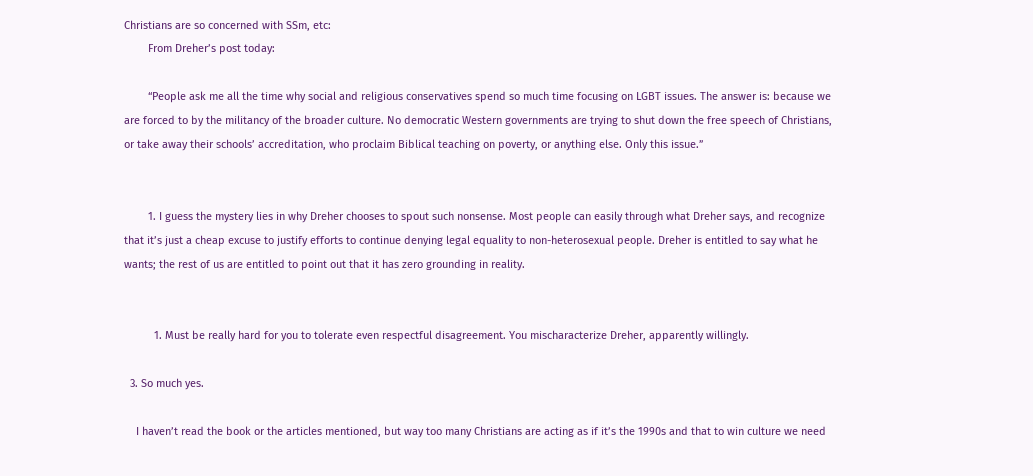Christians are so concerned with SSm, etc:
        From Dreher’s post today:

        “People ask me all the time why social and religious conservatives spend so much time focusing on LGBT issues. The answer is: because we are forced to by the militancy of the broader culture. No democratic Western governments are trying to shut down the free speech of Christians, or take away their schools’ accreditation, who proclaim Biblical teaching on poverty, or anything else. Only this issue.”


        1. I guess the mystery lies in why Dreher chooses to spout such nonsense. Most people can easily through what Dreher says, and recognize that it’s just a cheap excuse to justify efforts to continue denying legal equality to non-heterosexual people. Dreher is entitled to say what he wants; the rest of us are entitled to point out that it has zero grounding in reality.


          1. Must be really hard for you to tolerate even respectful disagreement. You mischaracterize Dreher, apparently willingly.

  3. So much yes.

    I haven’t read the book or the articles mentioned, but way too many Christians are acting as if it’s the 1990s and that to win culture we need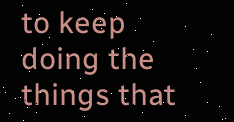to keep doing the things that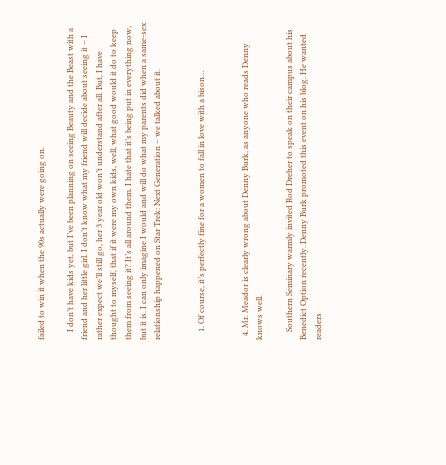failed to win it when the 90s actually were going on.

    I don’t have kids yet, but I’ve been planning on seeing Beauty and the Beast with a friend and her little girl. I don’t know what my friend will decide about seeing it – I rather expect we’ll still go, her 3 year old won’t understand after all. But, I have thought to myself, that if it were my own kids, well, what good would it do to keep them from seeing it? It’s all around them. I hate that it’s being put in everything now, but it is. I can only imagine I would and will do what my parents did when a same-sex relationship happened on Star Trek: Next Generation – we talked about it.


    1. Of course, it’s perfectly fine for a women to fall in love with a bison…


  4. Mr. Meador is clearly wrong about Denny Burk, as anyone who reads Denny knows well.

    Southern Seminary warmly invited Rod Dreher to speak on their campus about his Benedict Option recently. Denny Burk promoted this event on his blog. He wanted readers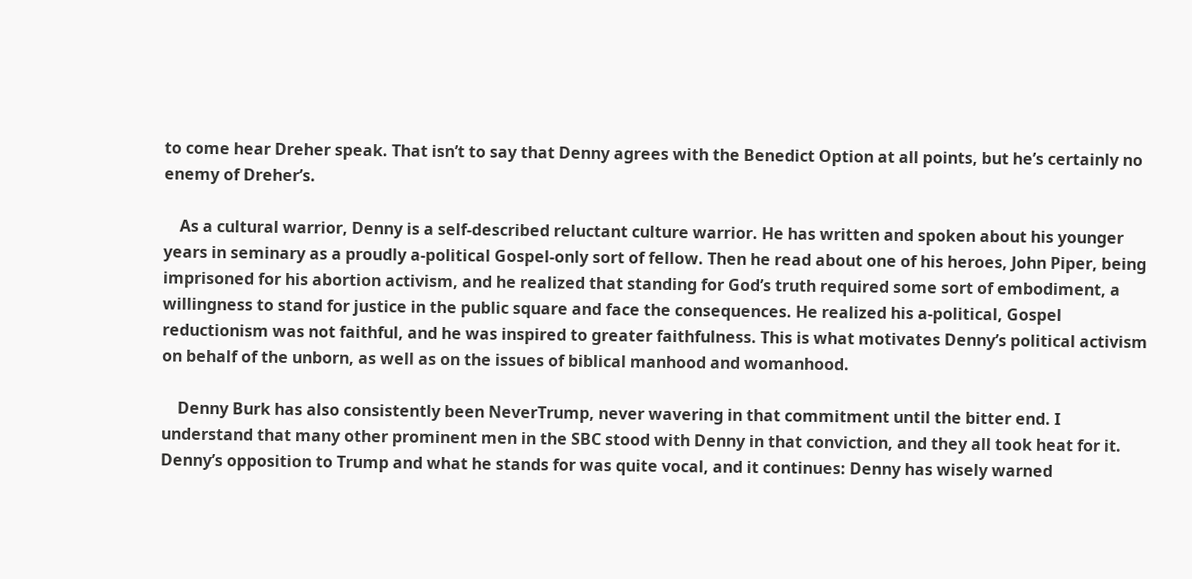to come hear Dreher speak. That isn’t to say that Denny agrees with the Benedict Option at all points, but he’s certainly no enemy of Dreher’s.

    As a cultural warrior, Denny is a self-described reluctant culture warrior. He has written and spoken about his younger years in seminary as a proudly a-political Gospel-only sort of fellow. Then he read about one of his heroes, John Piper, being imprisoned for his abortion activism, and he realized that standing for God’s truth required some sort of embodiment, a willingness to stand for justice in the public square and face the consequences. He realized his a-political, Gospel reductionism was not faithful, and he was inspired to greater faithfulness. This is what motivates Denny’s political activism on behalf of the unborn, as well as on the issues of biblical manhood and womanhood.

    Denny Burk has also consistently been NeverTrump, never wavering in that commitment until the bitter end. I understand that many other prominent men in the SBC stood with Denny in that conviction, and they all took heat for it. Denny’s opposition to Trump and what he stands for was quite vocal, and it continues: Denny has wisely warned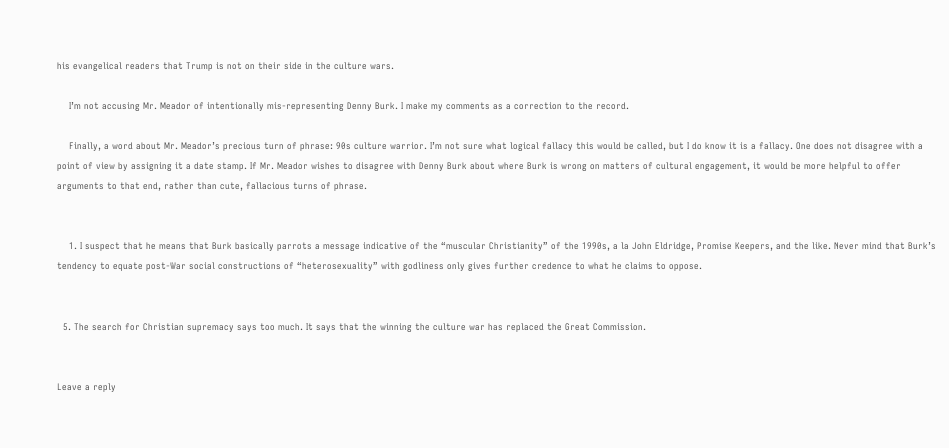his evangelical readers that Trump is not on their side in the culture wars.

    I’m not accusing Mr. Meador of intentionally mis-representing Denny Burk. I make my comments as a correction to the record.

    Finally, a word about Mr. Meador’s precious turn of phrase: 90s culture warrior. I’m not sure what logical fallacy this would be called, but I do know it is a fallacy. One does not disagree with a point of view by assigning it a date stamp. If Mr. Meador wishes to disagree with Denny Burk about where Burk is wrong on matters of cultural engagement, it would be more helpful to offer arguments to that end, rather than cute, fallacious turns of phrase.


    1. I suspect that he means that Burk basically parrots a message indicative of the “muscular Christianity” of the 1990s, a la John Eldridge, Promise Keepers, and the like. Never mind that Burk’s tendency to equate post-War social constructions of “heterosexuality” with godliness only gives further credence to what he claims to oppose.


  5. The search for Christian supremacy says too much. It says that the winning the culture war has replaced the Great Commission.


Leave a reply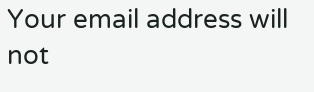Your email address will not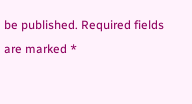be published. Required fields are marked *